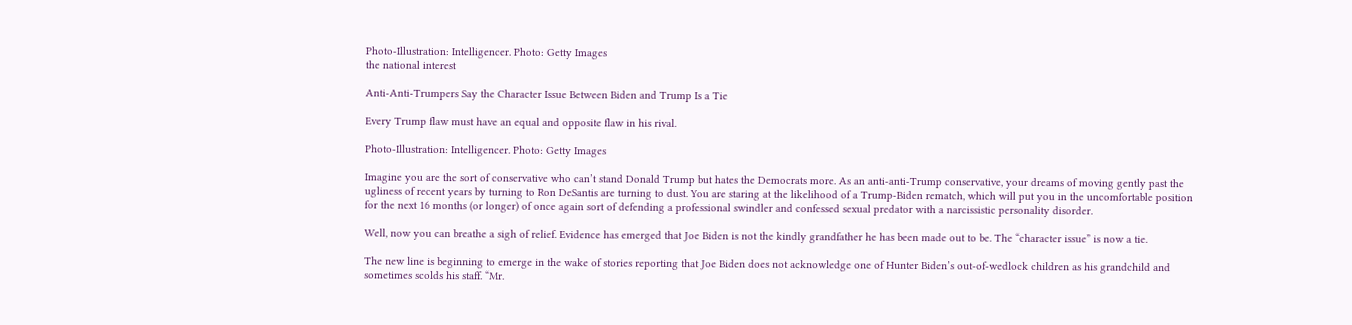Photo-Illustration: Intelligencer. Photo: Getty Images
the national interest

Anti-Anti-Trumpers Say the Character Issue Between Biden and Trump Is a Tie

Every Trump flaw must have an equal and opposite flaw in his rival.

Photo-Illustration: Intelligencer. Photo: Getty Images

Imagine you are the sort of conservative who can’t stand Donald Trump but hates the Democrats more. As an anti-anti-Trump conservative, your dreams of moving gently past the ugliness of recent years by turning to Ron DeSantis are turning to dust. You are staring at the likelihood of a Trump-Biden rematch, which will put you in the uncomfortable position for the next 16 months (or longer) of once again sort of defending a professional swindler and confessed sexual predator with a narcissistic personality disorder.

Well, now you can breathe a sigh of relief. Evidence has emerged that Joe Biden is not the kindly grandfather he has been made out to be. The “character issue” is now a tie.

The new line is beginning to emerge in the wake of stories reporting that Joe Biden does not acknowledge one of Hunter Biden’s out-of-wedlock children as his grandchild and sometimes scolds his staff. “Mr.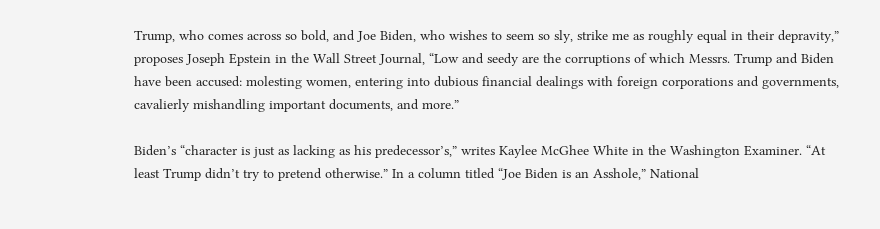Trump, who comes across so bold, and Joe Biden, who wishes to seem so sly, strike me as roughly equal in their depravity,” proposes Joseph Epstein in the Wall Street Journal, “Low and seedy are the corruptions of which Messrs. Trump and Biden have been accused: molesting women, entering into dubious financial dealings with foreign corporations and governments, cavalierly mishandling important documents, and more.”

Biden’s “character is just as lacking as his predecessor’s,” writes Kaylee McGhee White in the Washington Examiner. “At least Trump didn’t try to pretend otherwise.” In a column titled “Joe Biden is an Asshole,” National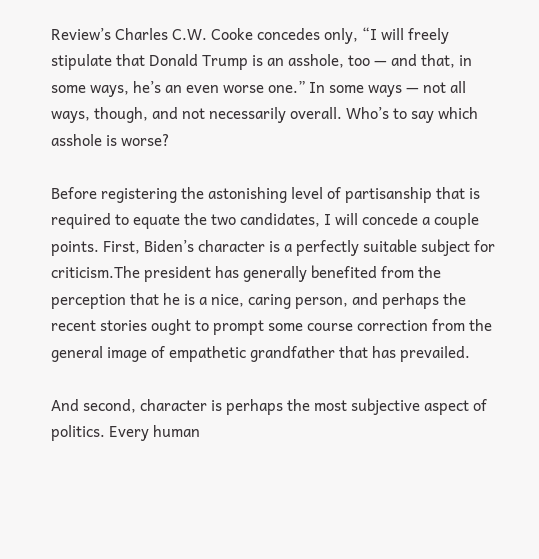Review’s Charles C.W. Cooke concedes only, “I will freely stipulate that Donald Trump is an asshole, too — and that, in some ways, he’s an even worse one.” In some ways — not all ways, though, and not necessarily overall. Who’s to say which asshole is worse?

Before registering the astonishing level of partisanship that is required to equate the two candidates, I will concede a couple points. First, Biden’s character is a perfectly suitable subject for criticism.The president has generally benefited from the perception that he is a nice, caring person, and perhaps the recent stories ought to prompt some course correction from the general image of empathetic grandfather that has prevailed.

And second, character is perhaps the most subjective aspect of politics. Every human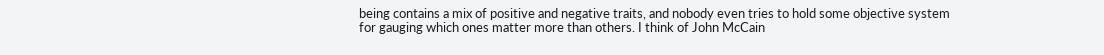being contains a mix of positive and negative traits, and nobody even tries to hold some objective system for gauging which ones matter more than others. I think of John McCain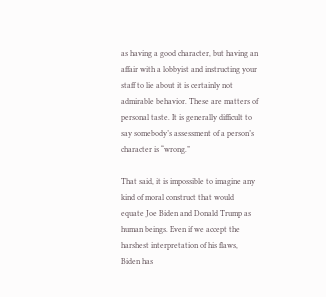as having a good character, but having an affair with a lobbyist and instructing your staff to lie about it is certainly not admirable behavior. These are matters of personal taste. It is generally difficult to say somebody’s assessment of a person’s character is “wrong.”

That said, it is impossible to imagine any kind of moral construct that would equate Joe Biden and Donald Trump as human beings. Even if we accept the harshest interpretation of his flaws, Biden has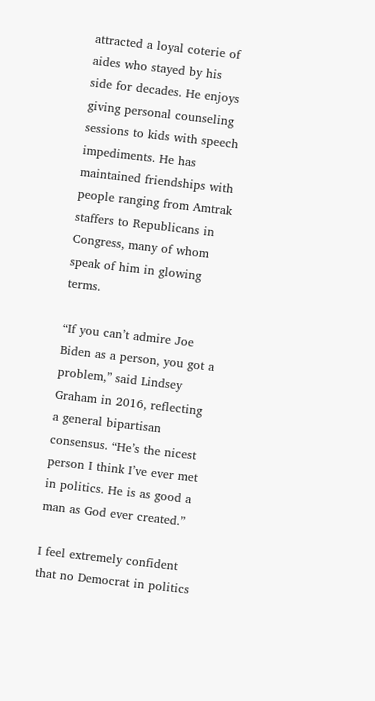attracted a loyal coterie of aides who stayed by his side for decades. He enjoys giving personal counseling sessions to kids with speech impediments. He has maintained friendships with people ranging from Amtrak staffers to Republicans in Congress, many of whom speak of him in glowing terms.

“If you can’t admire Joe Biden as a person, you got a problem,” said Lindsey Graham in 2016, reflecting a general bipartisan consensus. “He’s the nicest person I think I’ve ever met in politics. He is as good a man as God ever created.”

I feel extremely confident that no Democrat in politics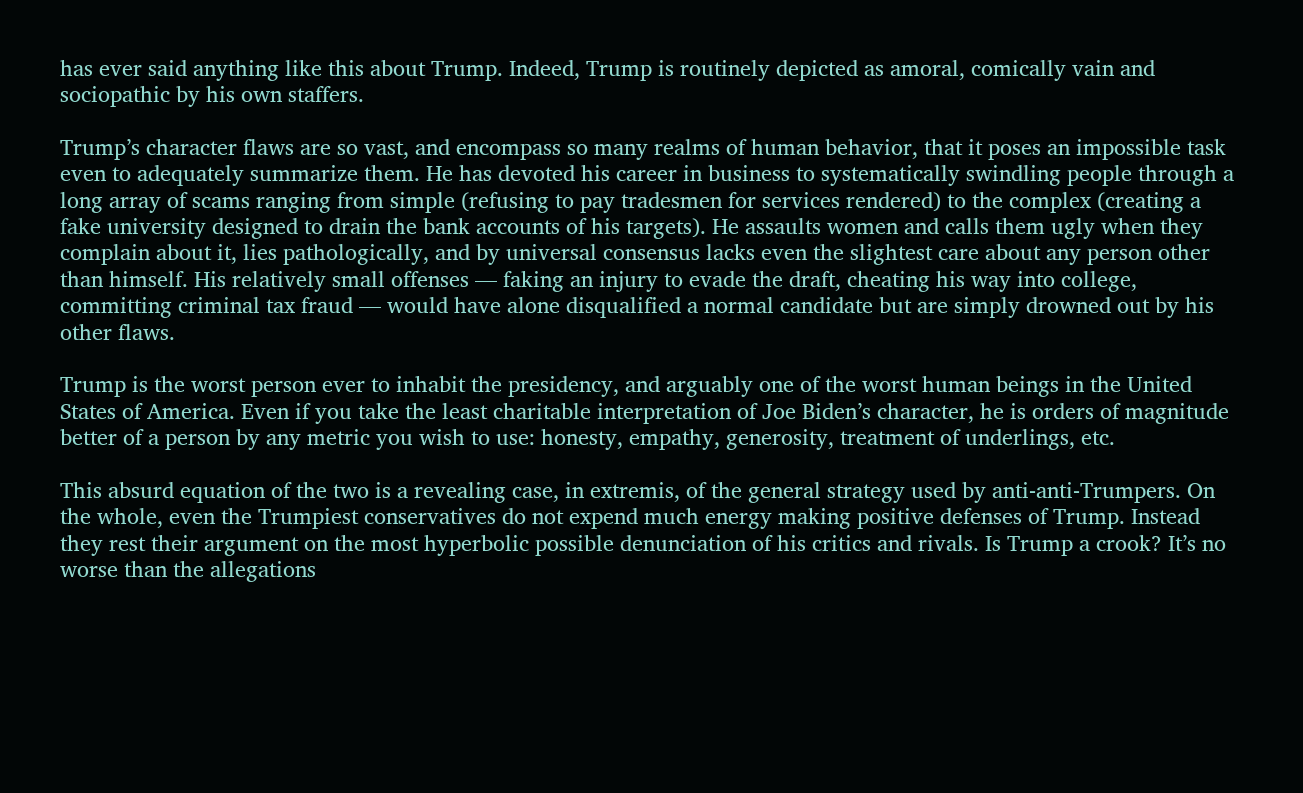has ever said anything like this about Trump. Indeed, Trump is routinely depicted as amoral, comically vain and sociopathic by his own staffers.

Trump’s character flaws are so vast, and encompass so many realms of human behavior, that it poses an impossible task even to adequately summarize them. He has devoted his career in business to systematically swindling people through a long array of scams ranging from simple (refusing to pay tradesmen for services rendered) to the complex (creating a fake university designed to drain the bank accounts of his targets). He assaults women and calls them ugly when they complain about it, lies pathologically, and by universal consensus lacks even the slightest care about any person other than himself. His relatively small offenses — faking an injury to evade the draft, cheating his way into college, committing criminal tax fraud — would have alone disqualified a normal candidate but are simply drowned out by his other flaws.

Trump is the worst person ever to inhabit the presidency, and arguably one of the worst human beings in the United States of America. Even if you take the least charitable interpretation of Joe Biden’s character, he is orders of magnitude better of a person by any metric you wish to use: honesty, empathy, generosity, treatment of underlings, etc.

This absurd equation of the two is a revealing case, in extremis, of the general strategy used by anti-anti-Trumpers. On the whole, even the Trumpiest conservatives do not expend much energy making positive defenses of Trump. Instead they rest their argument on the most hyperbolic possible denunciation of his critics and rivals. Is Trump a crook? It’s no worse than the allegations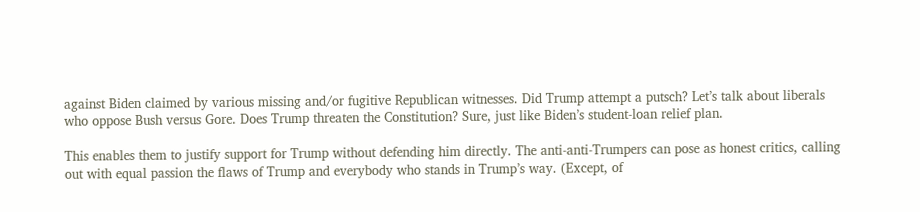against Biden claimed by various missing and/or fugitive Republican witnesses. Did Trump attempt a putsch? Let’s talk about liberals who oppose Bush versus Gore. Does Trump threaten the Constitution? Sure, just like Biden’s student-loan relief plan.

This enables them to justify support for Trump without defending him directly. The anti-anti-Trumpers can pose as honest critics, calling out with equal passion the flaws of Trump and everybody who stands in Trump’s way. (Except, of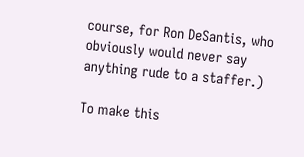course, for Ron DeSantis, who obviously would never say anything rude to a staffer.)

To make this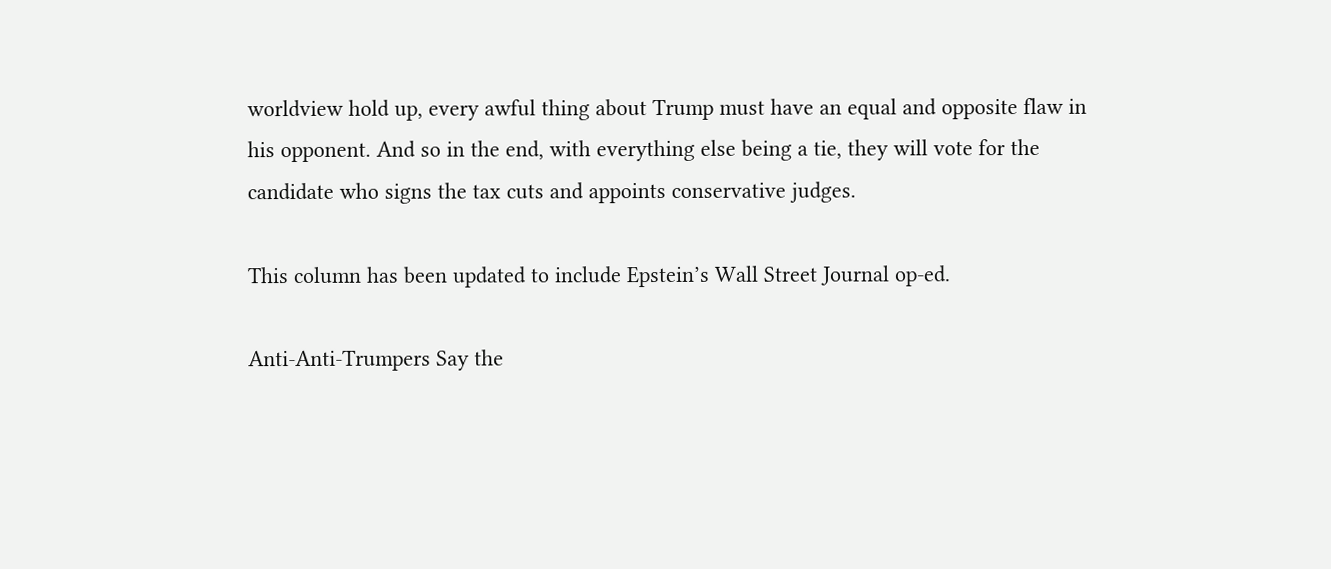worldview hold up, every awful thing about Trump must have an equal and opposite flaw in his opponent. And so in the end, with everything else being a tie, they will vote for the candidate who signs the tax cuts and appoints conservative judges.

This column has been updated to include Epstein’s Wall Street Journal op-ed.

Anti-Anti-Trumpers Say the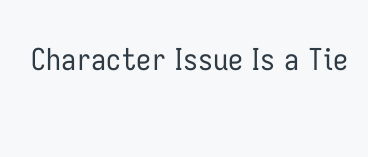Character Issue Is a Tie